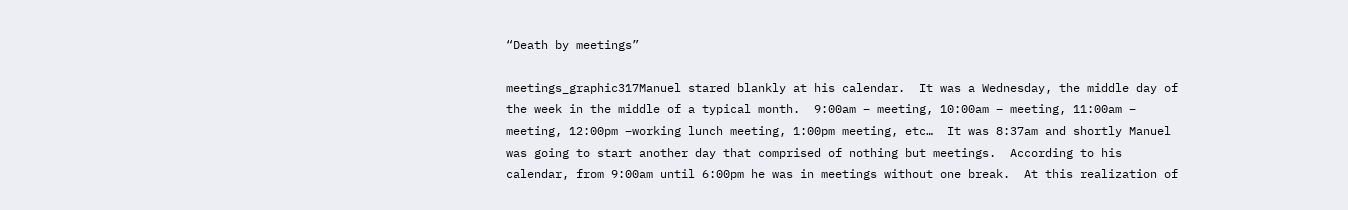“Death by meetings”

meetings_graphic317Manuel stared blankly at his calendar.  It was a Wednesday, the middle day of the week in the middle of a typical month.  9:00am – meeting, 10:00am – meeting, 11:00am – meeting, 12:00pm –working lunch meeting, 1:00pm meeting, etc…  It was 8:37am and shortly Manuel was going to start another day that comprised of nothing but meetings.  According to his calendar, from 9:00am until 6:00pm he was in meetings without one break.  At this realization of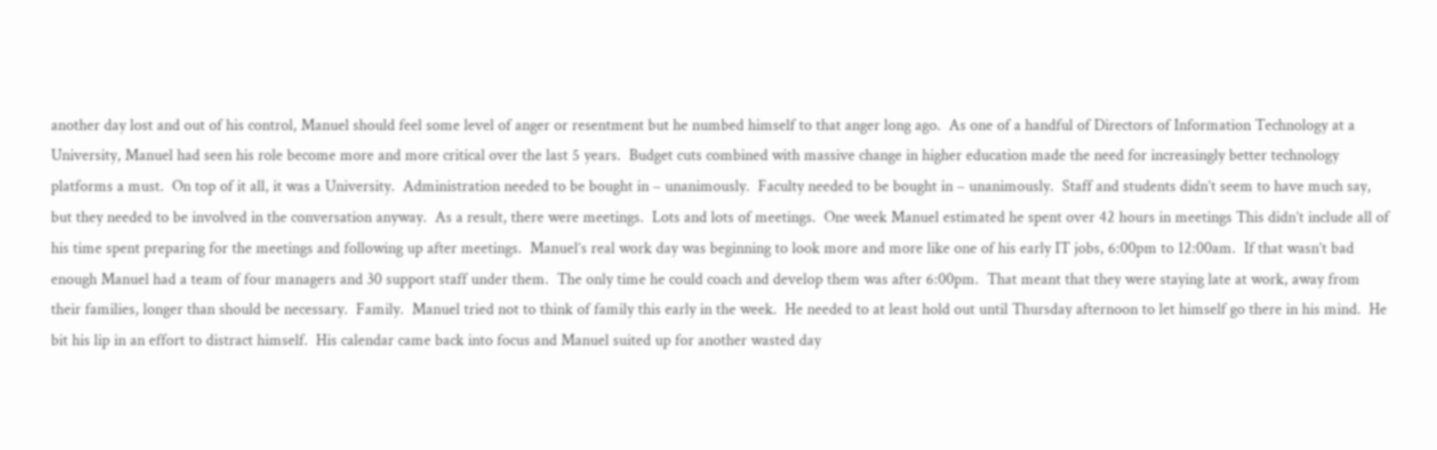another day lost and out of his control, Manuel should feel some level of anger or resentment but he numbed himself to that anger long ago.  As one of a handful of Directors of Information Technology at a University, Manuel had seen his role become more and more critical over the last 5 years.  Budget cuts combined with massive change in higher education made the need for increasingly better technology platforms a must.  On top of it all, it was a University.  Administration needed to be bought in – unanimously.  Faculty needed to be bought in – unanimously.  Staff and students didn’t seem to have much say, but they needed to be involved in the conversation anyway.  As a result, there were meetings.  Lots and lots of meetings.  One week Manuel estimated he spent over 42 hours in meetings This didn’t include all of his time spent preparing for the meetings and following up after meetings.  Manuel’s real work day was beginning to look more and more like one of his early IT jobs, 6:00pm to 12:00am.  If that wasn’t bad enough Manuel had a team of four managers and 30 support staff under them.  The only time he could coach and develop them was after 6:00pm.  That meant that they were staying late at work, away from their families, longer than should be necessary.  Family.  Manuel tried not to think of family this early in the week.  He needed to at least hold out until Thursday afternoon to let himself go there in his mind.  He bit his lip in an effort to distract himself.  His calendar came back into focus and Manuel suited up for another wasted day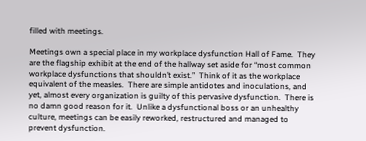filled with meetings.

Meetings own a special place in my workplace dysfunction Hall of Fame.  They are the flagship exhibit at the end of the hallway set aside for “most common workplace dysfunctions that shouldn’t exist.”  Think of it as the workplace equivalent of the measles.  There are simple antidotes and inoculations, and yet, almost every organization is guilty of this pervasive dysfunction.  There is no damn good reason for it.  Unlike a dysfunctional boss or an unhealthy culture, meetings can be easily reworked, restructured and managed to prevent dysfunction.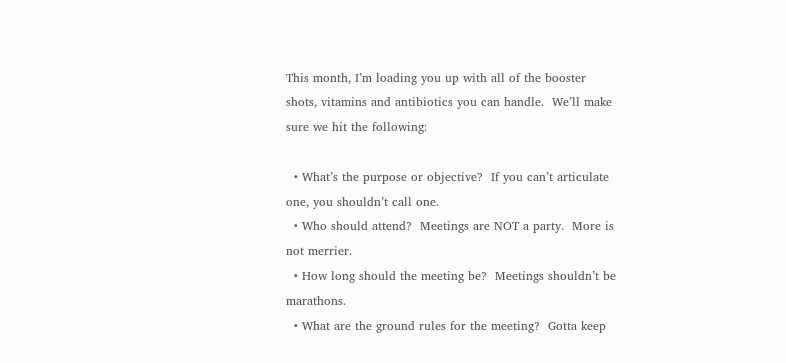This month, I’m loading you up with all of the booster shots, vitamins and antibiotics you can handle.  We’ll make sure we hit the following:

  • What’s the purpose or objective?  If you can’t articulate one, you shouldn’t call one.
  • Who should attend?  Meetings are NOT a party.  More is not merrier.
  • How long should the meeting be?  Meetings shouldn’t be marathons.
  • What are the ground rules for the meeting?  Gotta keep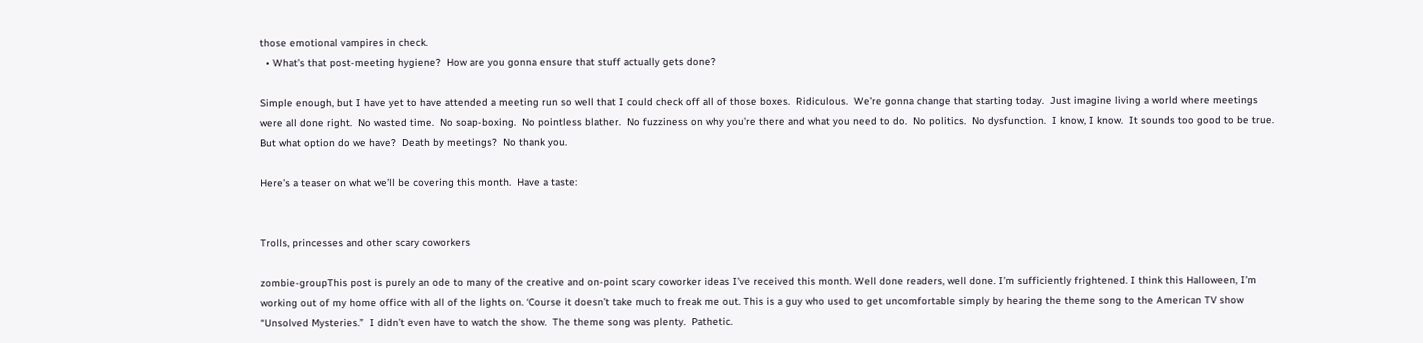those emotional vampires in check.
  • What’s that post-meeting hygiene?  How are you gonna ensure that stuff actually gets done?

Simple enough, but I have yet to have attended a meeting run so well that I could check off all of those boxes.  Ridiculous.  We’re gonna change that starting today.  Just imagine living a world where meetings were all done right.  No wasted time.  No soap-boxing.  No pointless blather.  No fuzziness on why you’re there and what you need to do.  No politics.  No dysfunction.  I know, I know.  It sounds too good to be true.  But what option do we have?  Death by meetings?  No thank you.

Here’s a teaser on what we’ll be covering this month.  Have a taste:


Trolls, princesses and other scary coworkers

zombie-groupThis post is purely an ode to many of the creative and on-point scary coworker ideas I’ve received this month. Well done readers, well done. I’m sufficiently frightened. I think this Halloween, I’m working out of my home office with all of the lights on. ‘Course it doesn’t take much to freak me out. This is a guy who used to get uncomfortable simply by hearing the theme song to the American TV show “Unsolved Mysteries.”  I didn’t even have to watch the show.  The theme song was plenty.  Pathetic.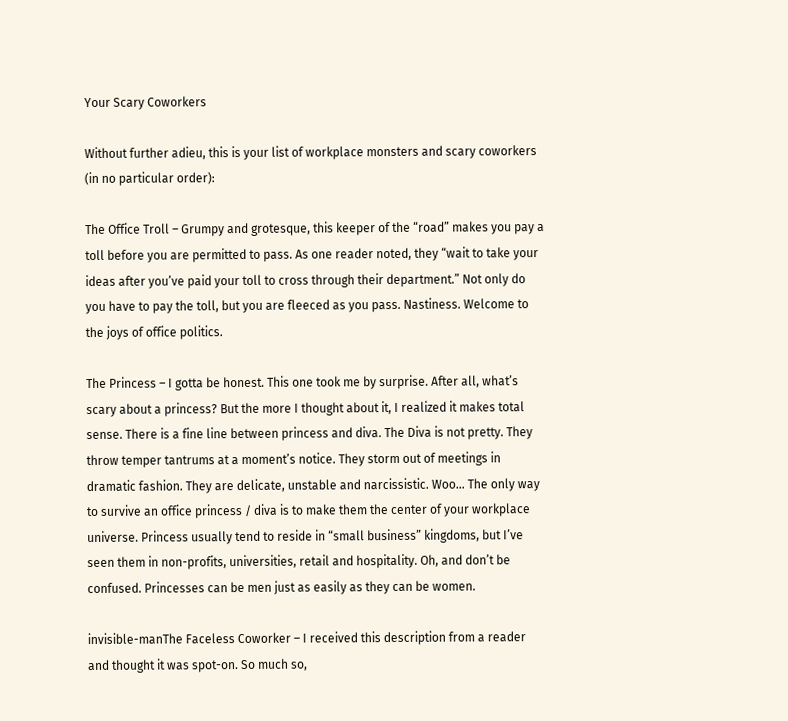Your Scary Coworkers

Without further adieu, this is your list of workplace monsters and scary coworkers (in no particular order):

The Office Troll – Grumpy and grotesque, this keeper of the “road” makes you pay a toll before you are permitted to pass. As one reader noted, they “wait to take your ideas after you’ve paid your toll to cross through their department.” Not only do you have to pay the toll, but you are fleeced as you pass. Nastiness. Welcome to the joys of office politics.

The Princess – I gotta be honest. This one took me by surprise. After all, what’s scary about a princess? But the more I thought about it, I realized it makes total sense. There is a fine line between princess and diva. The Diva is not pretty. They throw temper tantrums at a moment’s notice. They storm out of meetings in dramatic fashion. They are delicate, unstable and narcissistic. Woo… The only way to survive an office princess / diva is to make them the center of your workplace universe. Princess usually tend to reside in “small business” kingdoms, but I’ve seen them in non-profits, universities, retail and hospitality. Oh, and don’t be confused. Princesses can be men just as easily as they can be women.

invisible-manThe Faceless Coworker – I received this description from a reader and thought it was spot-on. So much so,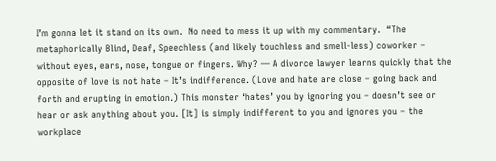I’m gonna let it stand on its own.  No need to mess it up with my commentary.  “The metaphorically Blind, Deaf, Speechless (and likely touchless and smell-less) coworker – without eyes, ears, nose, tongue or fingers. Why? — A divorce lawyer learns quickly that the opposite of love is not hate – It’s indifference. (Love and hate are close – going back and forth and erupting in emotion.) This monster ‘hates’ you by ignoring you – doesn’t see or hear or ask anything about you. [It] is simply indifferent to you and ignores you – the workplace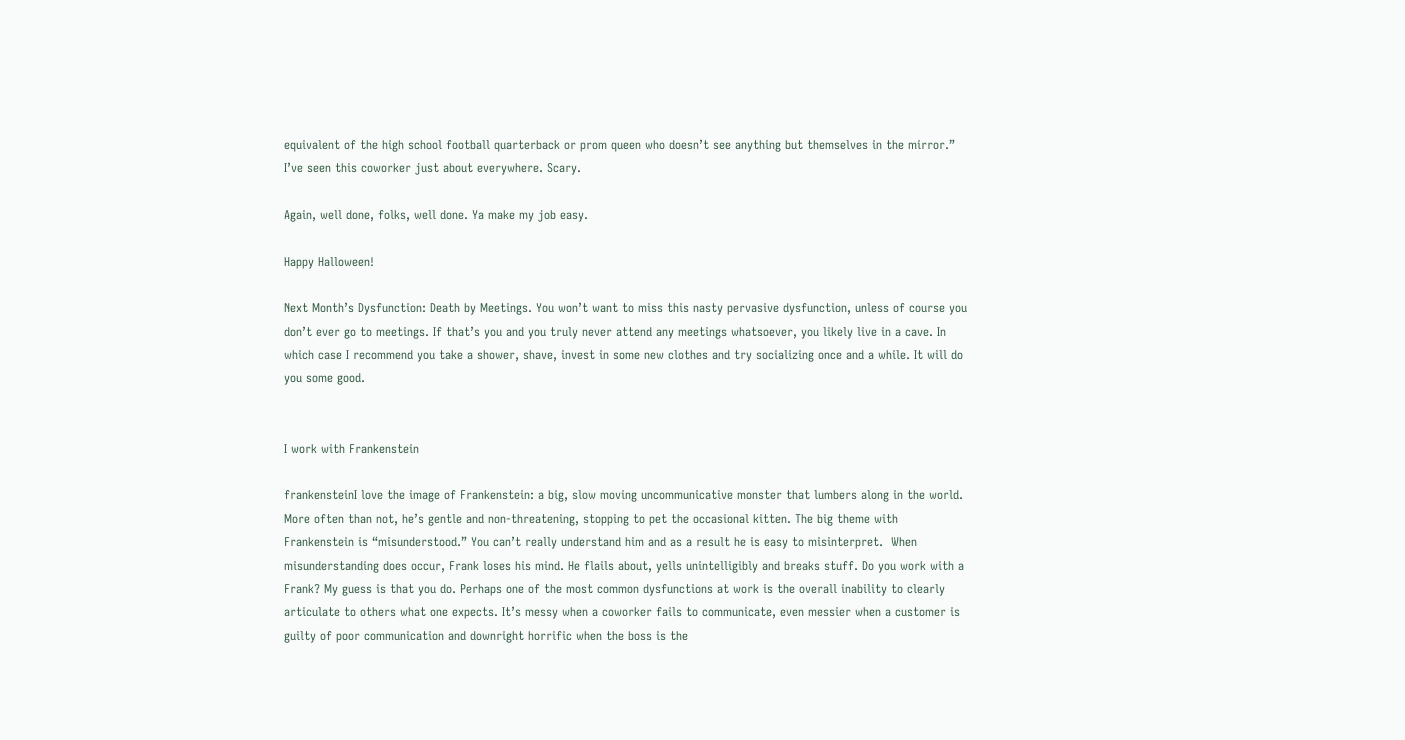equivalent of the high school football quarterback or prom queen who doesn’t see anything but themselves in the mirror.” I’ve seen this coworker just about everywhere. Scary.

Again, well done, folks, well done. Ya make my job easy.

Happy Halloween!

Next Month’s Dysfunction: Death by Meetings. You won’t want to miss this nasty pervasive dysfunction, unless of course you don’t ever go to meetings. If that’s you and you truly never attend any meetings whatsoever, you likely live in a cave. In which case I recommend you take a shower, shave, invest in some new clothes and try socializing once and a while. It will do you some good.


I work with Frankenstein

frankensteinI love the image of Frankenstein: a big, slow moving uncommunicative monster that lumbers along in the world. More often than not, he’s gentle and non-threatening, stopping to pet the occasional kitten. The big theme with Frankenstein is “misunderstood.” You can’t really understand him and as a result he is easy to misinterpret.  When misunderstanding does occur, Frank loses his mind. He flails about, yells unintelligibly and breaks stuff. Do you work with a Frank? My guess is that you do. Perhaps one of the most common dysfunctions at work is the overall inability to clearly articulate to others what one expects. It’s messy when a coworker fails to communicate, even messier when a customer is guilty of poor communication and downright horrific when the boss is the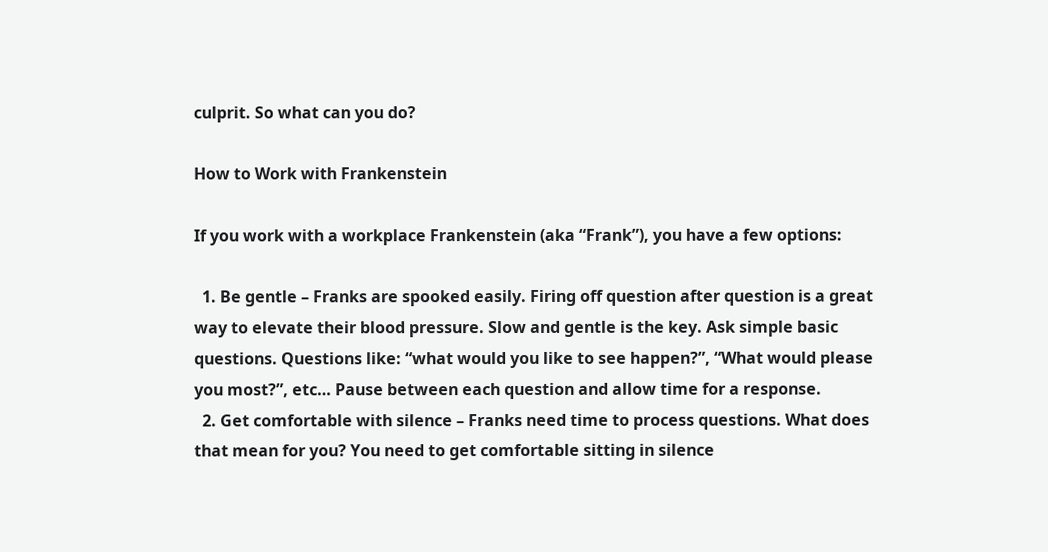culprit. So what can you do?

How to Work with Frankenstein

If you work with a workplace Frankenstein (aka “Frank”), you have a few options:

  1. Be gentle – Franks are spooked easily. Firing off question after question is a great way to elevate their blood pressure. Slow and gentle is the key. Ask simple basic questions. Questions like: “what would you like to see happen?”, “What would please you most?”, etc… Pause between each question and allow time for a response.
  2. Get comfortable with silence – Franks need time to process questions. What does that mean for you? You need to get comfortable sitting in silence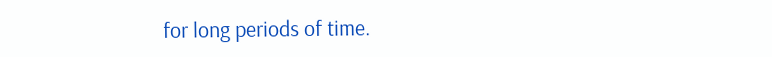for long periods of time.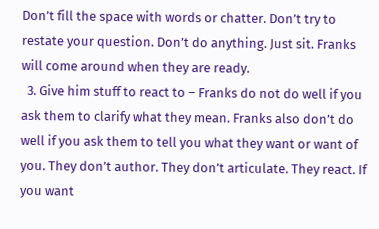Don’t fill the space with words or chatter. Don’t try to restate your question. Don’t do anything. Just sit. Franks will come around when they are ready.
  3. Give him stuff to react to – Franks do not do well if you ask them to clarify what they mean. Franks also don’t do well if you ask them to tell you what they want or want of you. They don’t author. They don’t articulate. They react. If you want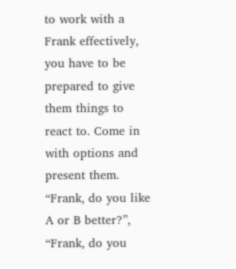to work with a Frank effectively, you have to be prepared to give them things to react to. Come in with options and present them. “Frank, do you like A or B better?”, “Frank, do you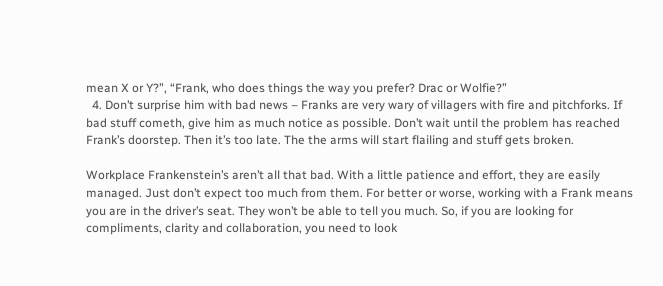mean X or Y?”, “Frank, who does things the way you prefer? Drac or Wolfie?”
  4. Don’t surprise him with bad news – Franks are very wary of villagers with fire and pitchforks. If bad stuff cometh, give him as much notice as possible. Don’t wait until the problem has reached Frank’s doorstep. Then it’s too late. The the arms will start flailing and stuff gets broken.

Workplace Frankenstein’s aren’t all that bad. With a little patience and effort, they are easily managed. Just don’t expect too much from them. For better or worse, working with a Frank means you are in the driver’s seat. They won’t be able to tell you much. So, if you are looking for compliments, clarity and collaboration, you need to look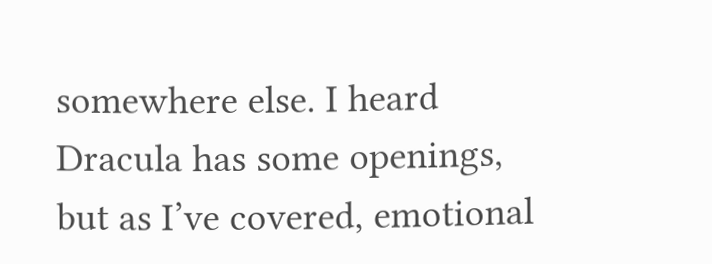somewhere else. I heard Dracula has some openings, but as I’ve covered, emotional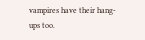vampires have their hang-ups too.